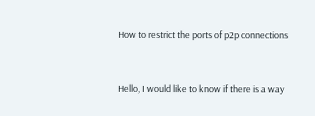How to restrict the ports of p2p connections


Hello, I would like to know if there is a way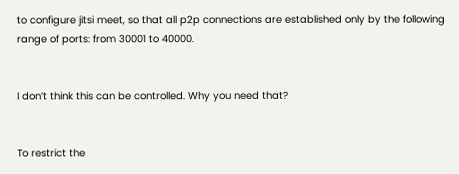to configure jitsi meet, so that all p2p connections are established only by the following range of ports: from 30001 to 40000.


I don’t think this can be controlled. Why you need that?


To restrict the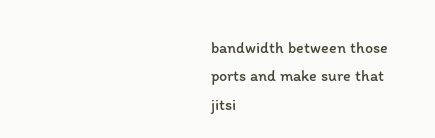bandwidth between those ports and make sure that jitsi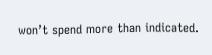won’t spend more than indicated.